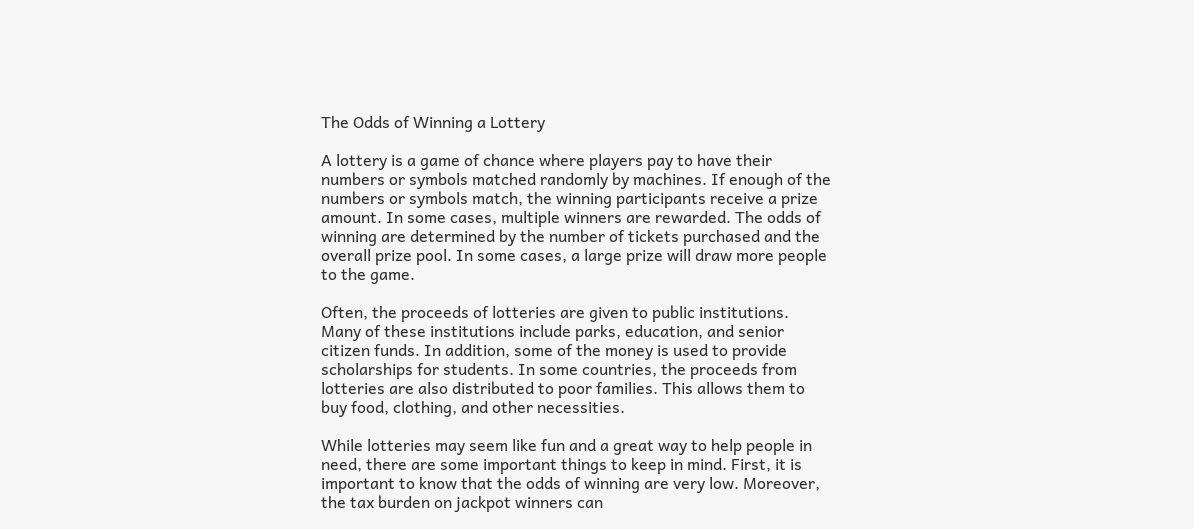The Odds of Winning a Lottery

A lottery is a game of chance where players pay to have their numbers or symbols matched randomly by machines. If enough of the numbers or symbols match, the winning participants receive a prize amount. In some cases, multiple winners are rewarded. The odds of winning are determined by the number of tickets purchased and the overall prize pool. In some cases, a large prize will draw more people to the game.

Often, the proceeds of lotteries are given to public institutions. Many of these institutions include parks, education, and senior citizen funds. In addition, some of the money is used to provide scholarships for students. In some countries, the proceeds from lotteries are also distributed to poor families. This allows them to buy food, clothing, and other necessities.

While lotteries may seem like fun and a great way to help people in need, there are some important things to keep in mind. First, it is important to know that the odds of winning are very low. Moreover, the tax burden on jackpot winners can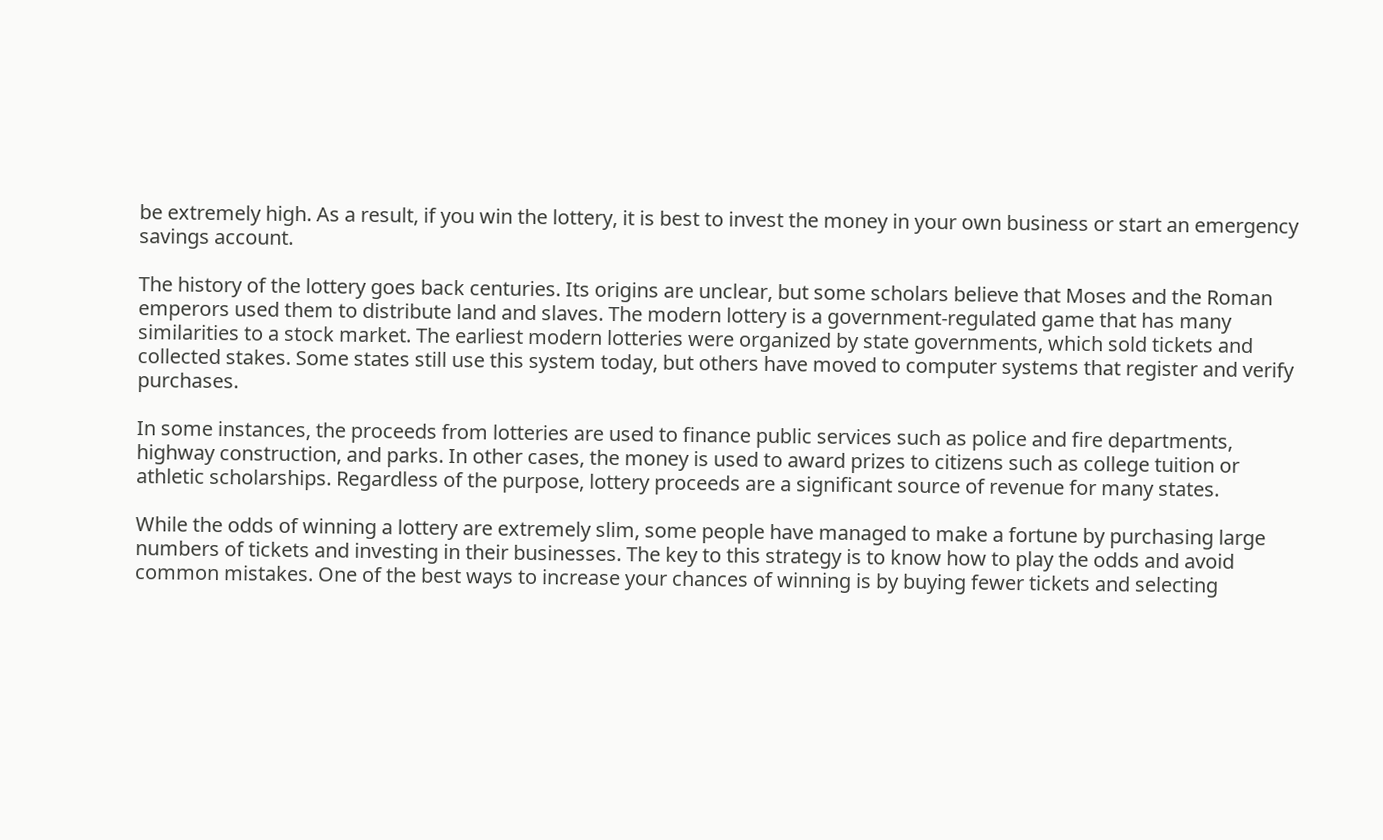be extremely high. As a result, if you win the lottery, it is best to invest the money in your own business or start an emergency savings account.

The history of the lottery goes back centuries. Its origins are unclear, but some scholars believe that Moses and the Roman emperors used them to distribute land and slaves. The modern lottery is a government-regulated game that has many similarities to a stock market. The earliest modern lotteries were organized by state governments, which sold tickets and collected stakes. Some states still use this system today, but others have moved to computer systems that register and verify purchases.

In some instances, the proceeds from lotteries are used to finance public services such as police and fire departments, highway construction, and parks. In other cases, the money is used to award prizes to citizens such as college tuition or athletic scholarships. Regardless of the purpose, lottery proceeds are a significant source of revenue for many states.

While the odds of winning a lottery are extremely slim, some people have managed to make a fortune by purchasing large numbers of tickets and investing in their businesses. The key to this strategy is to know how to play the odds and avoid common mistakes. One of the best ways to increase your chances of winning is by buying fewer tickets and selecting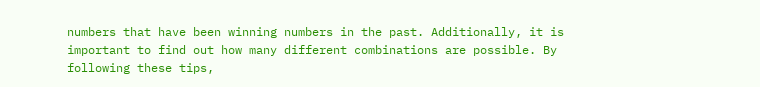numbers that have been winning numbers in the past. Additionally, it is important to find out how many different combinations are possible. By following these tips,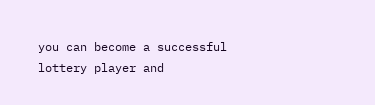you can become a successful lottery player and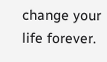change your life forever.